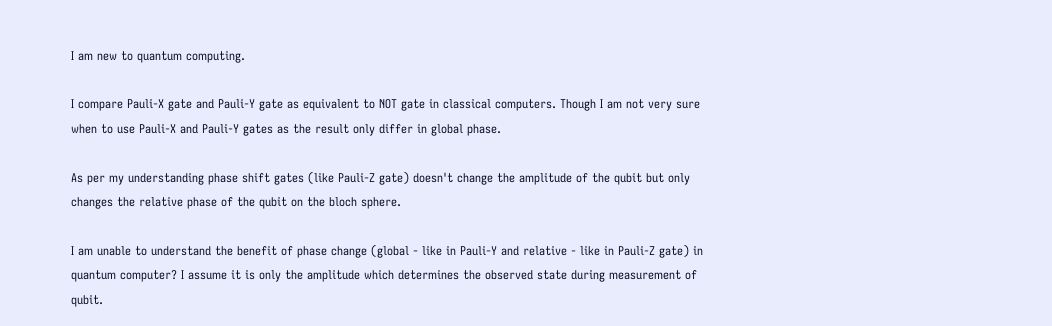I am new to quantum computing.

I compare Pauli-X gate and Pauli-Y gate as equivalent to NOT gate in classical computers. Though I am not very sure when to use Pauli-X and Pauli-Y gates as the result only differ in global phase.

As per my understanding phase shift gates (like Pauli-Z gate) doesn't change the amplitude of the qubit but only changes the relative phase of the qubit on the bloch sphere.

I am unable to understand the benefit of phase change (global - like in Pauli-Y and relative - like in Pauli-Z gate) in quantum computer? I assume it is only the amplitude which determines the observed state during measurement of qubit.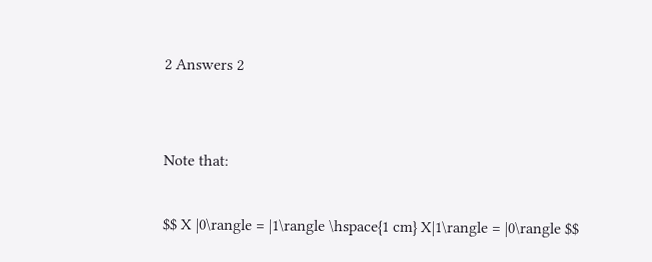2 Answers 2


Note that:

$$ X |0\rangle = |1\rangle \hspace{1 cm} X|1\rangle = |0\rangle $$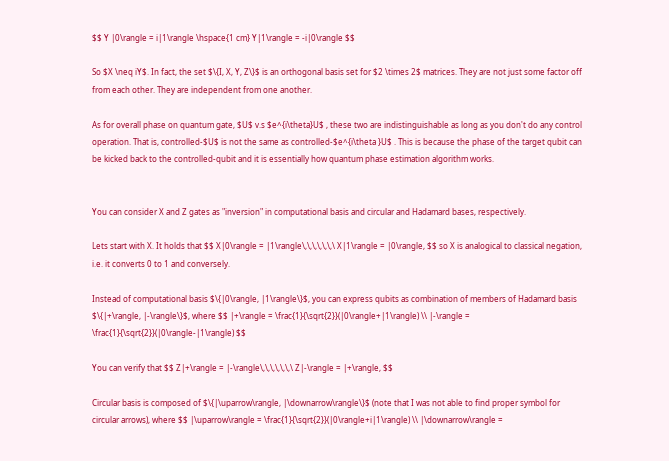$$ Y |0\rangle = i|1\rangle \hspace{1 cm} Y|1\rangle = -i|0\rangle $$

So $X \neq iY$. In fact, the set $\{I, X, Y, Z\}$ is an orthogonal basis set for $2 \times 2$ matrices. They are not just some factor off from each other. They are independent from one another.

As for overall phase on quantum gate, $U$ v.s $e^{i\theta}U$ , these two are indistinguishable as long as you don't do any control operation. That is, controlled-$U$ is not the same as controlled-$e^{i\theta }U$ . This is because the phase of the target qubit can be kicked back to the controlled-qubit and it is essentially how quantum phase estimation algorithm works.


You can consider X and Z gates as "inversion" in computational basis and circular and Hadamard bases, respectively.

Lets start with X. It holds that $$ X|0\rangle = |1\rangle\,\,\,\,\,\,\ X|1\rangle = |0\rangle, $$ so X is analogical to classical negation, i.e. it converts 0 to 1 and conversely.

Instead of computational basis $\{|0\rangle, |1\rangle\}$, you can express qubits as combination of members of Hadamard basis $\{|+\rangle, |-\rangle\}$, where $$ |+\rangle = \frac{1}{\sqrt{2}}(|0\rangle+|1\rangle) \\ |-\rangle = \frac{1}{\sqrt{2}}(|0\rangle-|1\rangle) $$

You can verify that $$ Z|+\rangle = |-\rangle\,\,\,\,\,\,\ Z|-\rangle = |+\rangle, $$

Circular basis is composed of $\{|\uparrow\rangle, |\downarrow\rangle\}$ (note that I was not able to find proper symbol for circular arrows), where $$ |\uparrow\rangle = \frac{1}{\sqrt{2}}(|0\rangle+i|1\rangle) \\ |\downarrow\rangle =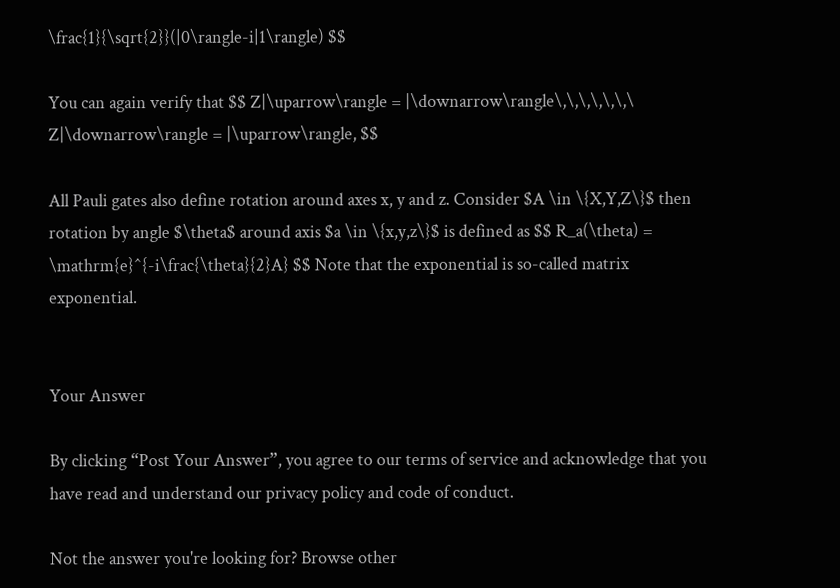\frac{1}{\sqrt{2}}(|0\rangle-i|1\rangle) $$

You can again verify that $$ Z|\uparrow\rangle = |\downarrow\rangle\,\,\,\,\,\,\ Z|\downarrow\rangle = |\uparrow\rangle, $$

All Pauli gates also define rotation around axes x, y and z. Consider $A \in \{X,Y,Z\}$ then rotation by angle $\theta$ around axis $a \in \{x,y,z\}$ is defined as $$ R_a(\theta) = \mathrm{e}^{-i\frac{\theta}{2}A} $$ Note that the exponential is so-called matrix exponential.


Your Answer

By clicking “Post Your Answer”, you agree to our terms of service and acknowledge that you have read and understand our privacy policy and code of conduct.

Not the answer you're looking for? Browse other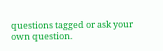questions tagged or ask your own question.